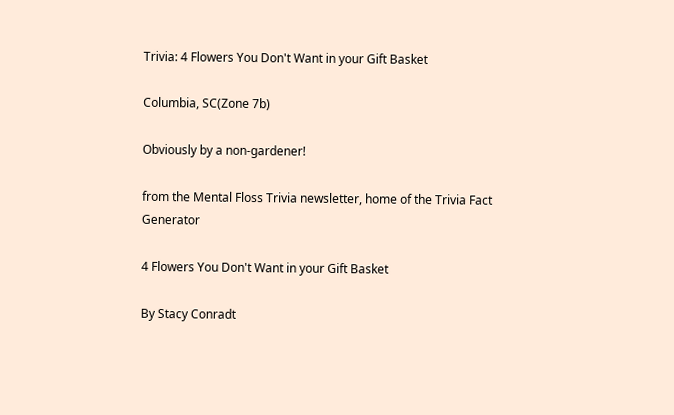Trivia: 4 Flowers You Don't Want in your Gift Basket

Columbia, SC(Zone 7b)

Obviously by a non-gardener!

from the Mental Floss Trivia newsletter, home of the Trivia Fact Generator

4 Flowers You Don't Want in your Gift Basket

By Stacy Conradt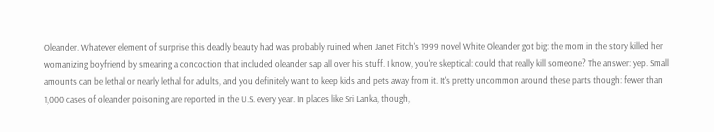Oleander. Whatever element of surprise this deadly beauty had was probably ruined when Janet Fitch's 1999 novel White Oleander got big: the mom in the story killed her womanizing boyfriend by smearing a concoction that included oleander sap all over his stuff. I know, you're skeptical: could that really kill someone? The answer: yep. Small amounts can be lethal or nearly lethal for adults, and you definitely want to keep kids and pets away from it. It's pretty uncommon around these parts though: fewer than 1,000 cases of oleander poisoning are reported in the U.S. every year. In places like Sri Lanka, though,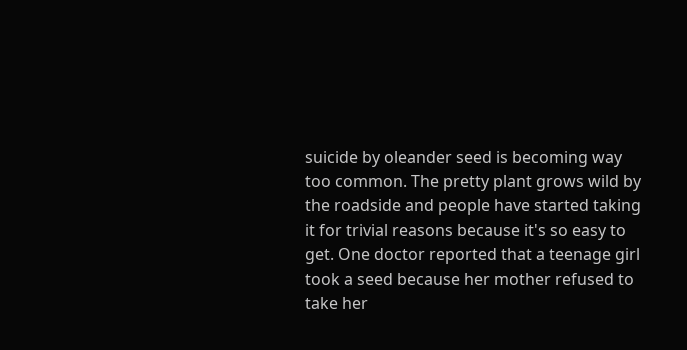suicide by oleander seed is becoming way too common. The pretty plant grows wild by the roadside and people have started taking it for trivial reasons because it's so easy to get. One doctor reported that a teenage girl took a seed because her mother refused to take her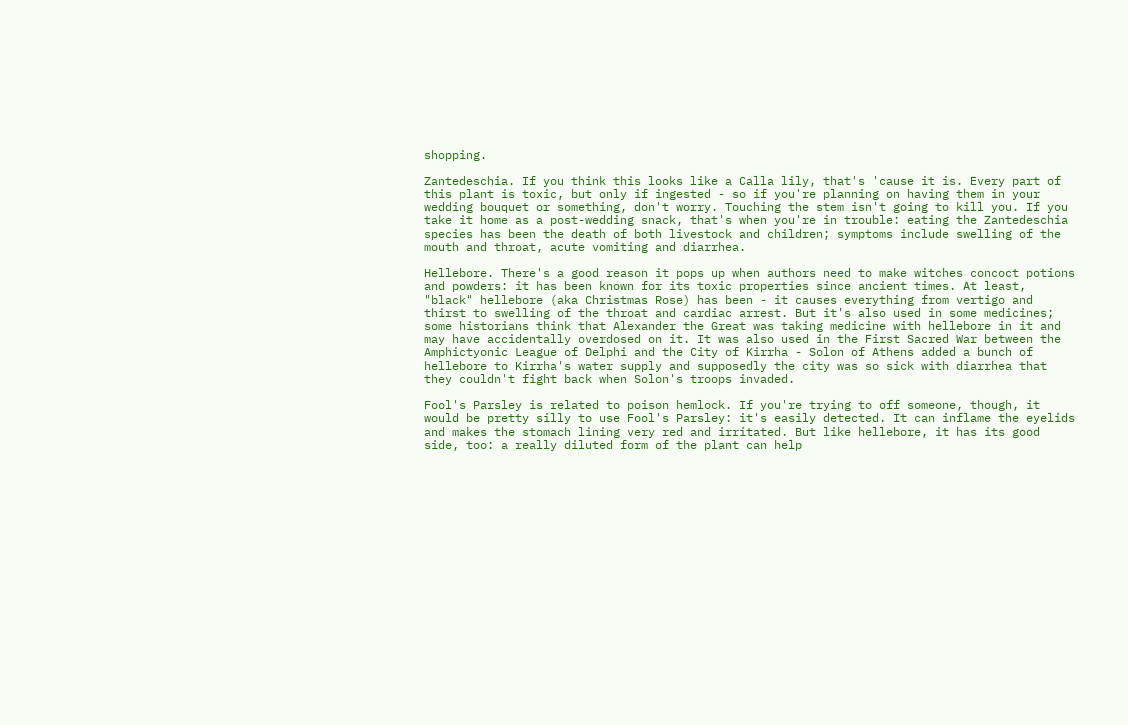shopping.

Zantedeschia. If you think this looks like a Calla lily, that's 'cause it is. Every part of this plant is toxic, but only if ingested - so if you're planning on having them in your wedding bouquet or something, don't worry. Touching the stem isn't going to kill you. If you take it home as a post-wedding snack, that's when you're in trouble: eating the Zantedeschia species has been the death of both livestock and children; symptoms include swelling of the mouth and throat, acute vomiting and diarrhea.

Hellebore. There's a good reason it pops up when authors need to make witches concoct potions and powders: it has been known for its toxic properties since ancient times. At least, "black" hellebore (aka Christmas Rose) has been - it causes everything from vertigo and thirst to swelling of the throat and cardiac arrest. But it's also used in some medicines; some historians think that Alexander the Great was taking medicine with hellebore in it and may have accidentally overdosed on it. It was also used in the First Sacred War between the Amphictyonic League of Delphi and the City of Kirrha - Solon of Athens added a bunch of hellebore to Kirrha's water supply and supposedly the city was so sick with diarrhea that they couldn't fight back when Solon's troops invaded.

Fool's Parsley is related to poison hemlock. If you're trying to off someone, though, it would be pretty silly to use Fool's Parsley: it's easily detected. It can inflame the eyelids and makes the stomach lining very red and irritated. But like hellebore, it has its good side, too: a really diluted form of the plant can help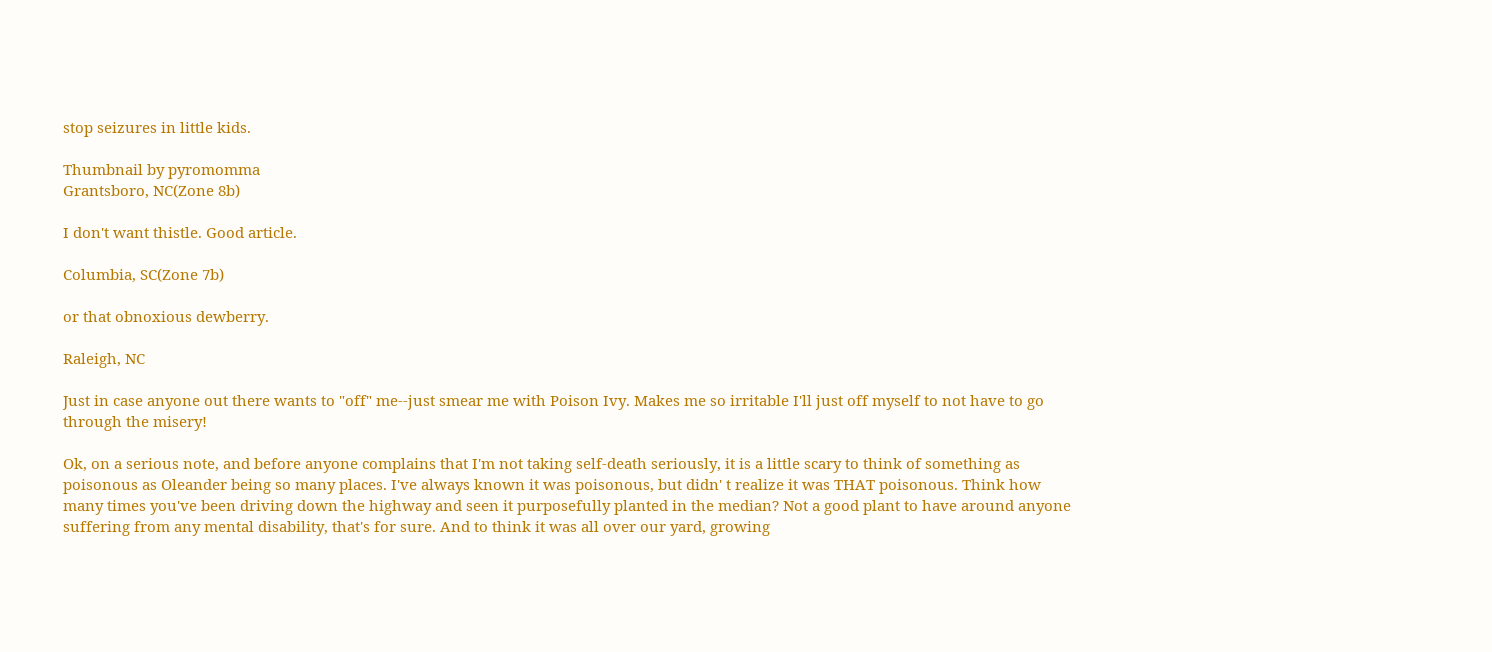stop seizures in little kids.

Thumbnail by pyromomma
Grantsboro, NC(Zone 8b)

I don't want thistle. Good article.

Columbia, SC(Zone 7b)

or that obnoxious dewberry.

Raleigh, NC

Just in case anyone out there wants to "off" me--just smear me with Poison Ivy. Makes me so irritable I'll just off myself to not have to go through the misery!

Ok, on a serious note, and before anyone complains that I'm not taking self-death seriously, it is a little scary to think of something as poisonous as Oleander being so many places. I've always known it was poisonous, but didn' t realize it was THAT poisonous. Think how many times you've been driving down the highway and seen it purposefully planted in the median? Not a good plant to have around anyone suffering from any mental disability, that's for sure. And to think it was all over our yard, growing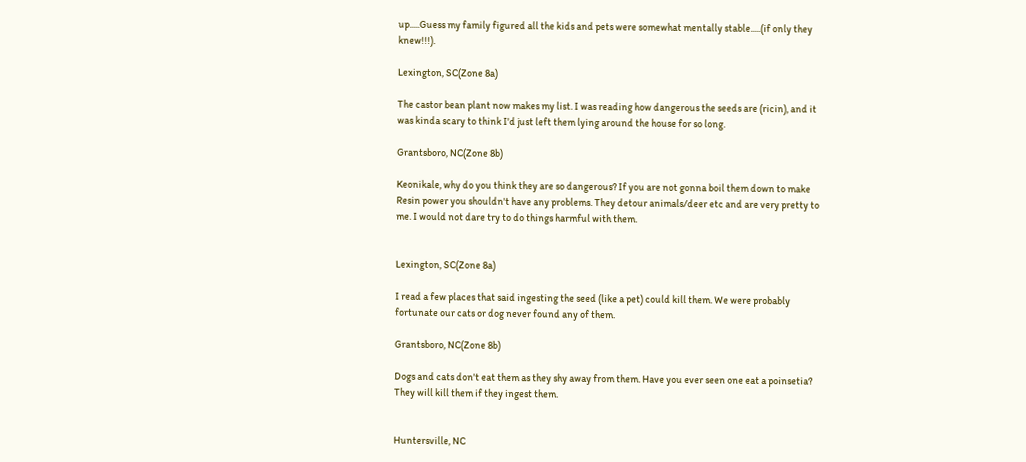up.....Guess my family figured all the kids and pets were somewhat mentally stable.....(if only they knew!!!).

Lexington, SC(Zone 8a)

The castor bean plant now makes my list. I was reading how dangerous the seeds are (ricin), and it was kinda scary to think I'd just left them lying around the house for so long.

Grantsboro, NC(Zone 8b)

Keonikale, why do you think they are so dangerous? If you are not gonna boil them down to make Resin power you shouldn't have any problems. They detour animals/deer etc and are very pretty to me. I would not dare try to do things harmful with them.


Lexington, SC(Zone 8a)

I read a few places that said ingesting the seed (like a pet) could kill them. We were probably fortunate our cats or dog never found any of them.

Grantsboro, NC(Zone 8b)

Dogs and cats don't eat them as they shy away from them. Have you ever seen one eat a poinsetia? They will kill them if they ingest them.


Huntersville, NC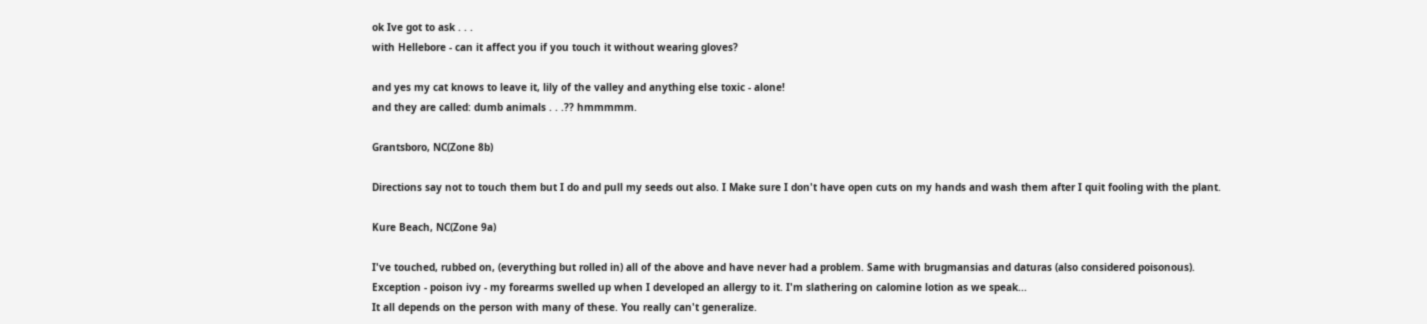ok Ive got to ask . . .
with Hellebore - can it affect you if you touch it without wearing gloves?

and yes my cat knows to leave it, lily of the valley and anything else toxic - alone!
and they are called: dumb animals . . .?? hmmmmm.

Grantsboro, NC(Zone 8b)

Directions say not to touch them but I do and pull my seeds out also. I Make sure I don't have open cuts on my hands and wash them after I quit fooling with the plant.

Kure Beach, NC(Zone 9a)

I've touched, rubbed on, (everything but rolled in) all of the above and have never had a problem. Same with brugmansias and daturas (also considered poisonous).
Exception - poison ivy - my forearms swelled up when I developed an allergy to it. I'm slathering on calomine lotion as we speak...
It all depends on the person with many of these. You really can't generalize.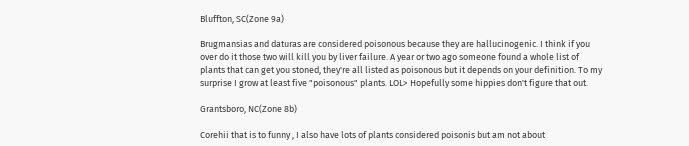Bluffton, SC(Zone 9a)

Brugmansias and daturas are considered poisonous because they are hallucinogenic. I think if you over do it those two will kill you by liver failure. A year or two ago someone found a whole list of plants that can get you stoned, they're all listed as poisonous but it depends on your definition. To my surprise I grow at least five "poisonous" plants. LOL> Hopefully some hippies don't figure that out.

Grantsboro, NC(Zone 8b)

Corehii that is to funny , I also have lots of plants considered poisonis but am not about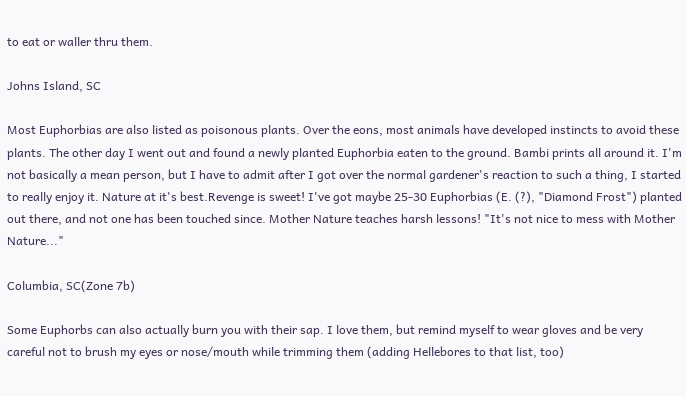to eat or waller thru them.

Johns Island, SC

Most Euphorbias are also listed as poisonous plants. Over the eons, most animals have developed instincts to avoid these plants. The other day I went out and found a newly planted Euphorbia eaten to the ground. Bambi prints all around it. I'm not basically a mean person, but I have to admit after I got over the normal gardener's reaction to such a thing, I started to really enjoy it. Nature at it's best.Revenge is sweet! I've got maybe 25-30 Euphorbias (E. (?), "Diamond Frost") planted out there, and not one has been touched since. Mother Nature teaches harsh lessons! "It's not nice to mess with Mother Nature..."

Columbia, SC(Zone 7b)

Some Euphorbs can also actually burn you with their sap. I love them, but remind myself to wear gloves and be very careful not to brush my eyes or nose/mouth while trimming them (adding Hellebores to that list, too)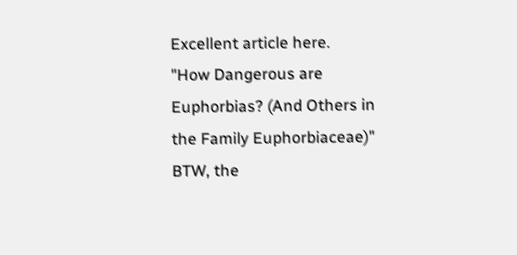Excellent article here.
"How Dangerous are Euphorbias? (And Others in the Family Euphorbiaceae)"
BTW, the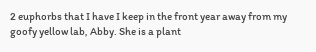2 euphorbs that I have I keep in the front year away from my goofy yellow lab, Abby. She is a plant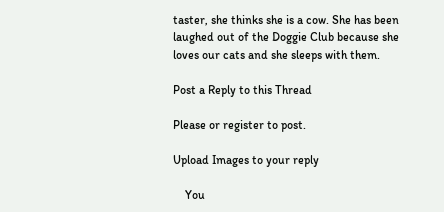taster, she thinks she is a cow. She has been laughed out of the Doggie Club because she loves our cats and she sleeps with them.

Post a Reply to this Thread

Please or register to post.

Upload Images to your reply

    You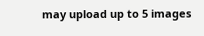may upload up to 5 images